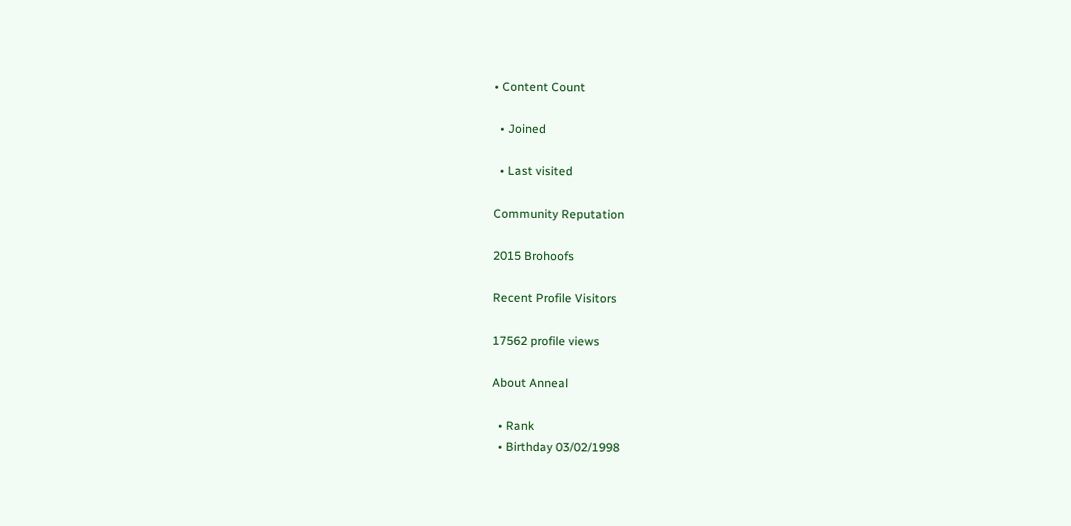• Content Count

  • Joined

  • Last visited

Community Reputation

2015 Brohoofs

Recent Profile Visitors

17562 profile views

About Anneal

  • Rank
  • Birthday 03/02/1998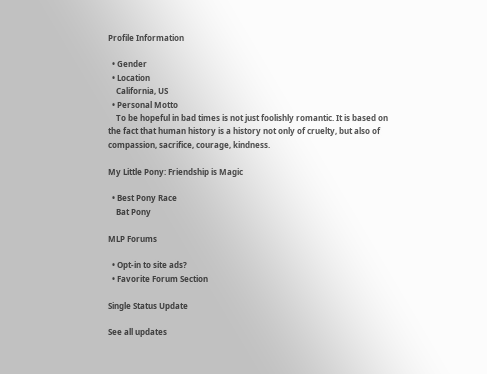Profile Information

  • Gender
  • Location
    California, US
  • Personal Motto
    To be hopeful in bad times is not just foolishly romantic. It is based on the fact that human history is a history not only of cruelty, but also of compassion, sacrifice, courage, kindness.

My Little Pony: Friendship is Magic

  • Best Pony Race
    Bat Pony

MLP Forums

  • Opt-in to site ads?
  • Favorite Forum Section

Single Status Update

See all updates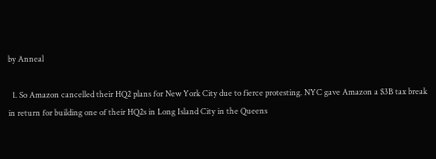by Anneal

  1. So Amazon cancelled their HQ2 plans for New York City due to fierce protesting. NYC gave Amazon a $3B tax break in return for building one of their HQ2s in Long Island City in the Queens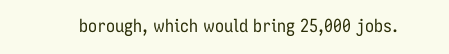borough, which would bring 25,000 jobs.